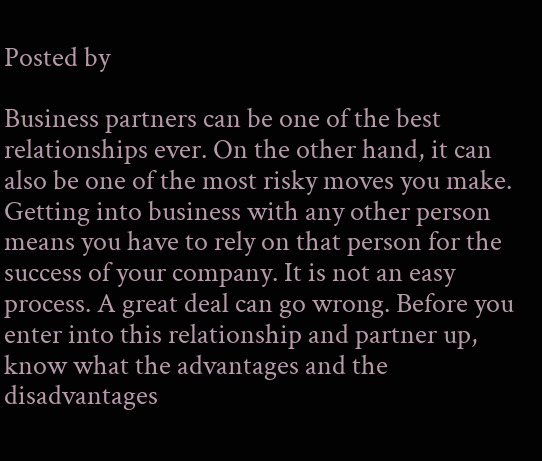Posted by

Business partners can be one of the best relationships ever. On the other hand, it can also be one of the most risky moves you make. Getting into business with any other person means you have to rely on that person for the success of your company. It is not an easy process. A great deal can go wrong. Before you enter into this relationship and partner up, know what the advantages and the disadvantages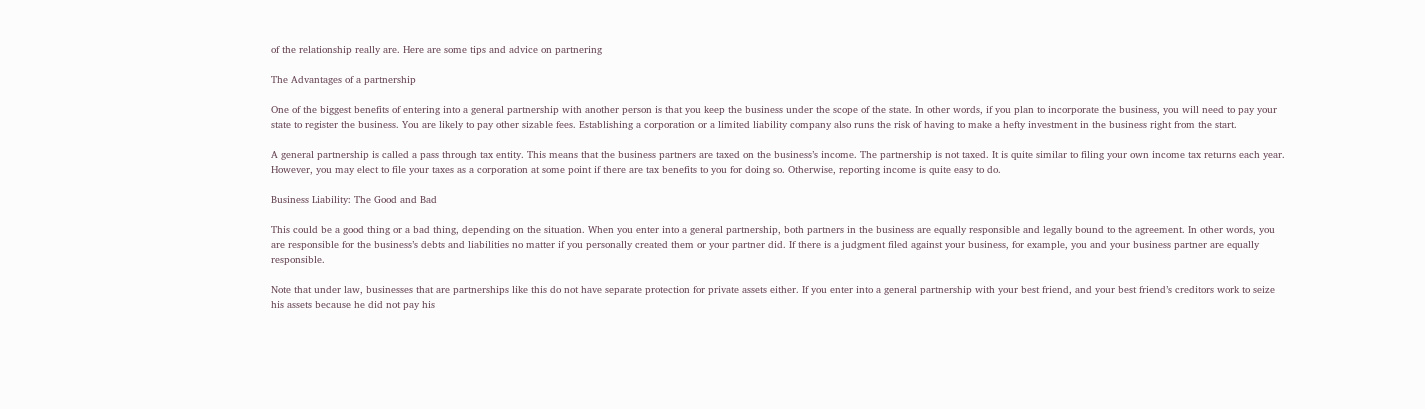of the relationship really are. Here are some tips and advice on partnering

The Advantages of a partnership

One of the biggest benefits of entering into a general partnership with another person is that you keep the business under the scope of the state. In other words, if you plan to incorporate the business, you will need to pay your state to register the business. You are likely to pay other sizable fees. Establishing a corporation or a limited liability company also runs the risk of having to make a hefty investment in the business right from the start.

A general partnership is called a pass through tax entity. This means that the business partners are taxed on the business’s income. The partnership is not taxed. It is quite similar to filing your own income tax returns each year. However, you may elect to file your taxes as a corporation at some point if there are tax benefits to you for doing so. Otherwise, reporting income is quite easy to do.

Business Liability: The Good and Bad

This could be a good thing or a bad thing, depending on the situation. When you enter into a general partnership, both partners in the business are equally responsible and legally bound to the agreement. In other words, you are responsible for the business’s debts and liabilities no matter if you personally created them or your partner did. If there is a judgment filed against your business, for example, you and your business partner are equally responsible.

Note that under law, businesses that are partnerships like this do not have separate protection for private assets either. If you enter into a general partnership with your best friend, and your best friend’s creditors work to seize his assets because he did not pay his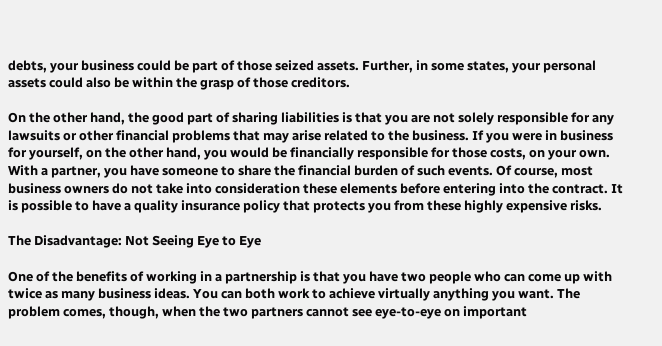debts, your business could be part of those seized assets. Further, in some states, your personal assets could also be within the grasp of those creditors.

On the other hand, the good part of sharing liabilities is that you are not solely responsible for any lawsuits or other financial problems that may arise related to the business. If you were in business for yourself, on the other hand, you would be financially responsible for those costs, on your own. With a partner, you have someone to share the financial burden of such events. Of course, most business owners do not take into consideration these elements before entering into the contract. It is possible to have a quality insurance policy that protects you from these highly expensive risks.

The Disadvantage: Not Seeing Eye to Eye

One of the benefits of working in a partnership is that you have two people who can come up with twice as many business ideas. You can both work to achieve virtually anything you want. The problem comes, though, when the two partners cannot see eye-to-eye on important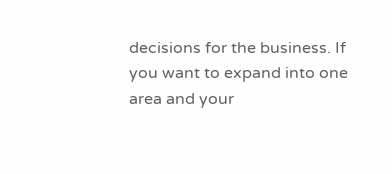decisions for the business. If you want to expand into one area and your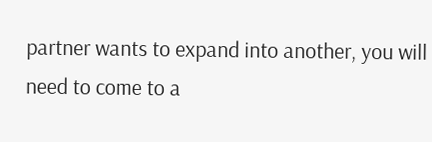partner wants to expand into another, you will need to come to a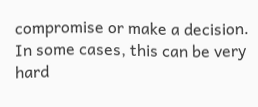compromise or make a decision. In some cases, this can be very hard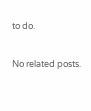to do.

No related posts.